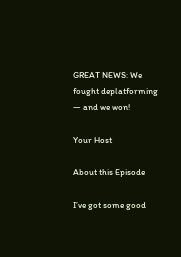GREAT NEWS: We fought deplatforming — and we won!

Your Host

About this Episode

I’ve got some good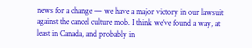news for a change — we have a major victory in our lawsuit against the cancel culture mob. I think we’ve found a way, at least in Canada, and probably in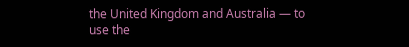the United Kingdom and Australia — to use the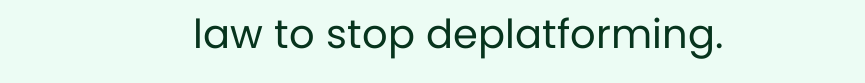law to stop deplatforming.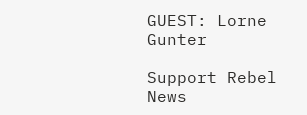GUEST: Lorne Gunter

Support Rebel News